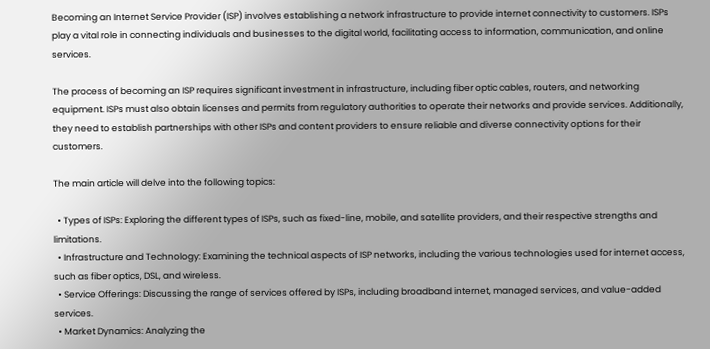Becoming an Internet Service Provider (ISP) involves establishing a network infrastructure to provide internet connectivity to customers. ISPs play a vital role in connecting individuals and businesses to the digital world, facilitating access to information, communication, and online services.

The process of becoming an ISP requires significant investment in infrastructure, including fiber optic cables, routers, and networking equipment. ISPs must also obtain licenses and permits from regulatory authorities to operate their networks and provide services. Additionally, they need to establish partnerships with other ISPs and content providers to ensure reliable and diverse connectivity options for their customers.

The main article will delve into the following topics:

  • Types of ISPs: Exploring the different types of ISPs, such as fixed-line, mobile, and satellite providers, and their respective strengths and limitations.
  • Infrastructure and Technology: Examining the technical aspects of ISP networks, including the various technologies used for internet access, such as fiber optics, DSL, and wireless.
  • Service Offerings: Discussing the range of services offered by ISPs, including broadband internet, managed services, and value-added services.
  • Market Dynamics: Analyzing the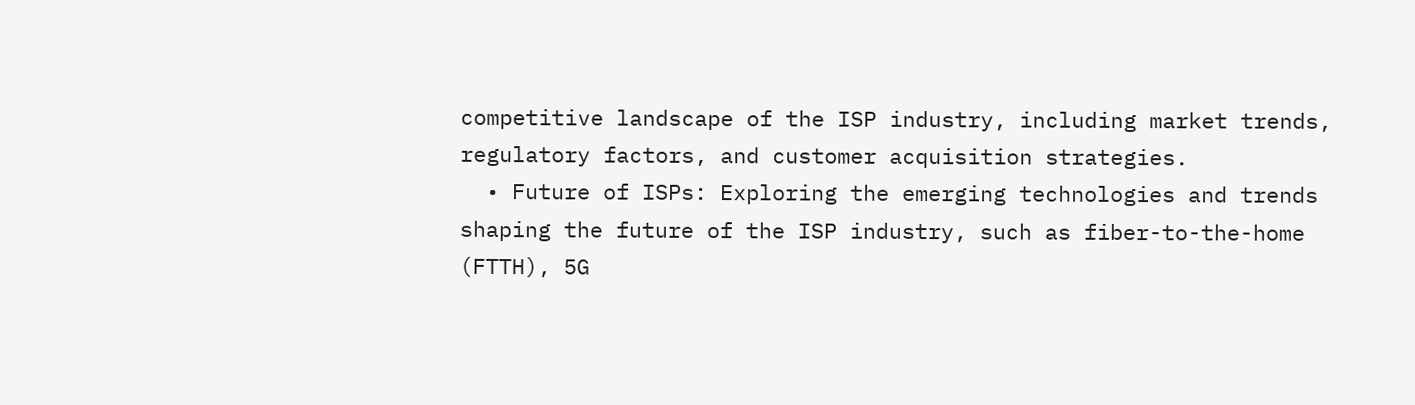competitive landscape of the ISP industry, including market trends, regulatory factors, and customer acquisition strategies.
  • Future of ISPs: Exploring the emerging technologies and trends shaping the future of the ISP industry, such as fiber-to-the-home (FTTH), 5G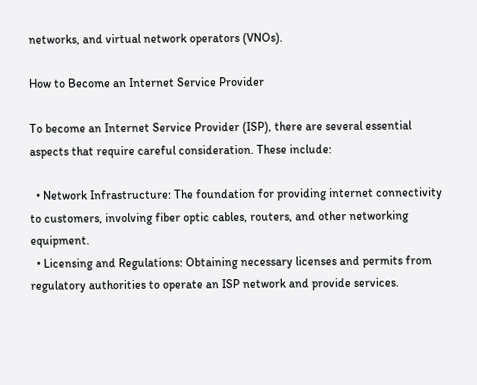networks, and virtual network operators (VNOs).

How to Become an Internet Service Provider

To become an Internet Service Provider (ISP), there are several essential aspects that require careful consideration. These include:

  • Network Infrastructure: The foundation for providing internet connectivity to customers, involving fiber optic cables, routers, and other networking equipment.
  • Licensing and Regulations: Obtaining necessary licenses and permits from regulatory authorities to operate an ISP network and provide services.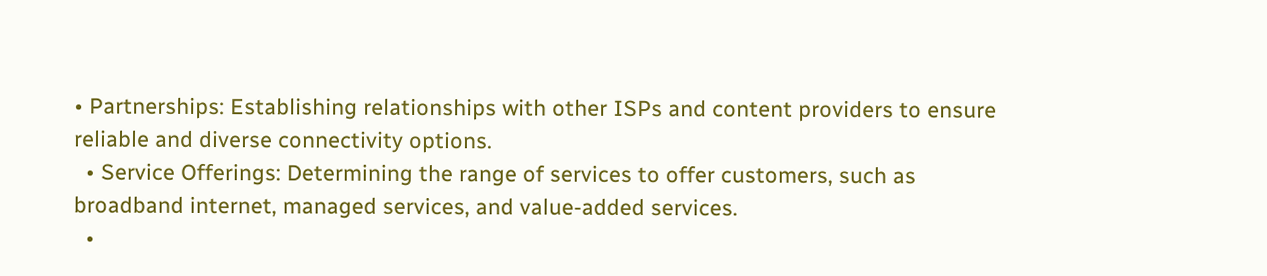• Partnerships: Establishing relationships with other ISPs and content providers to ensure reliable and diverse connectivity options.
  • Service Offerings: Determining the range of services to offer customers, such as broadband internet, managed services, and value-added services.
  •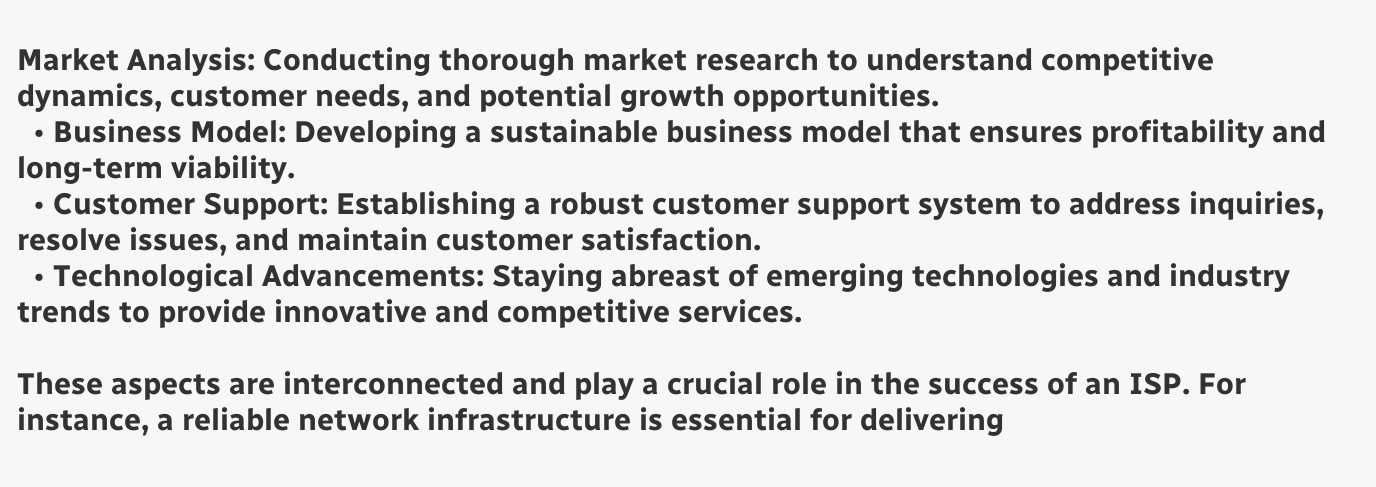Market Analysis: Conducting thorough market research to understand competitive dynamics, customer needs, and potential growth opportunities.
  • Business Model: Developing a sustainable business model that ensures profitability and long-term viability.
  • Customer Support: Establishing a robust customer support system to address inquiries, resolve issues, and maintain customer satisfaction.
  • Technological Advancements: Staying abreast of emerging technologies and industry trends to provide innovative and competitive services.

These aspects are interconnected and play a crucial role in the success of an ISP. For instance, a reliable network infrastructure is essential for delivering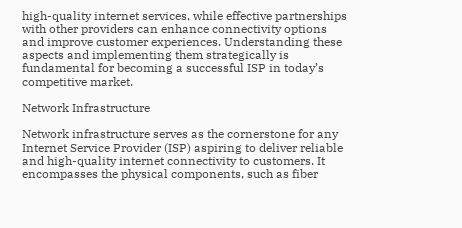high-quality internet services, while effective partnerships with other providers can enhance connectivity options and improve customer experiences. Understanding these aspects and implementing them strategically is fundamental for becoming a successful ISP in today’s competitive market.

Network Infrastructure

Network infrastructure serves as the cornerstone for any Internet Service Provider (ISP) aspiring to deliver reliable and high-quality internet connectivity to customers. It encompasses the physical components, such as fiber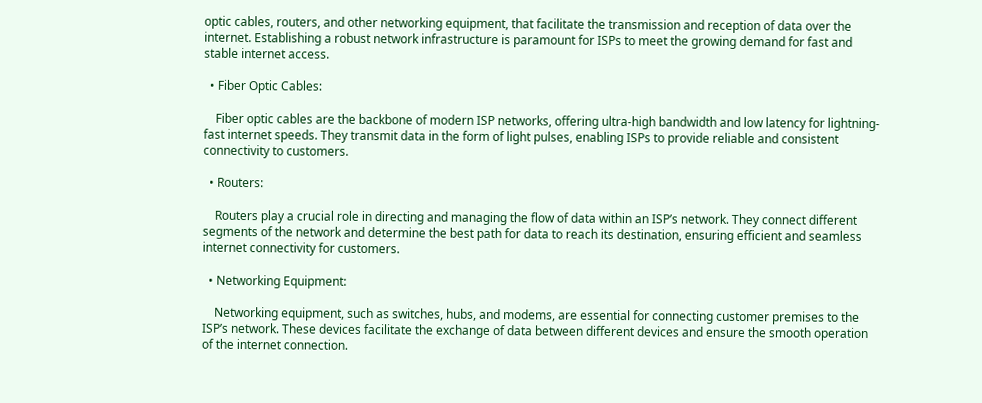optic cables, routers, and other networking equipment, that facilitate the transmission and reception of data over the internet. Establishing a robust network infrastructure is paramount for ISPs to meet the growing demand for fast and stable internet access.

  • Fiber Optic Cables:

    Fiber optic cables are the backbone of modern ISP networks, offering ultra-high bandwidth and low latency for lightning-fast internet speeds. They transmit data in the form of light pulses, enabling ISPs to provide reliable and consistent connectivity to customers.

  • Routers:

    Routers play a crucial role in directing and managing the flow of data within an ISP’s network. They connect different segments of the network and determine the best path for data to reach its destination, ensuring efficient and seamless internet connectivity for customers.

  • Networking Equipment:

    Networking equipment, such as switches, hubs, and modems, are essential for connecting customer premises to the ISP’s network. These devices facilitate the exchange of data between different devices and ensure the smooth operation of the internet connection.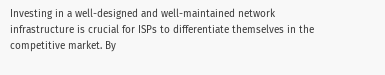Investing in a well-designed and well-maintained network infrastructure is crucial for ISPs to differentiate themselves in the competitive market. By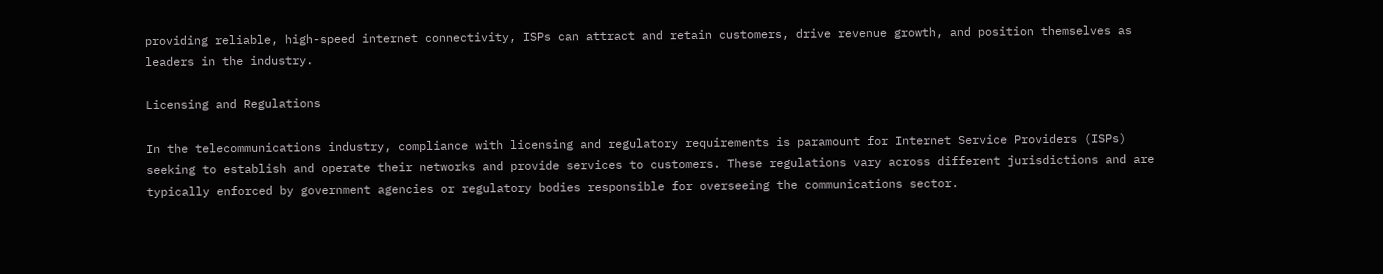providing reliable, high-speed internet connectivity, ISPs can attract and retain customers, drive revenue growth, and position themselves as leaders in the industry.

Licensing and Regulations

In the telecommunications industry, compliance with licensing and regulatory requirements is paramount for Internet Service Providers (ISPs) seeking to establish and operate their networks and provide services to customers. These regulations vary across different jurisdictions and are typically enforced by government agencies or regulatory bodies responsible for overseeing the communications sector.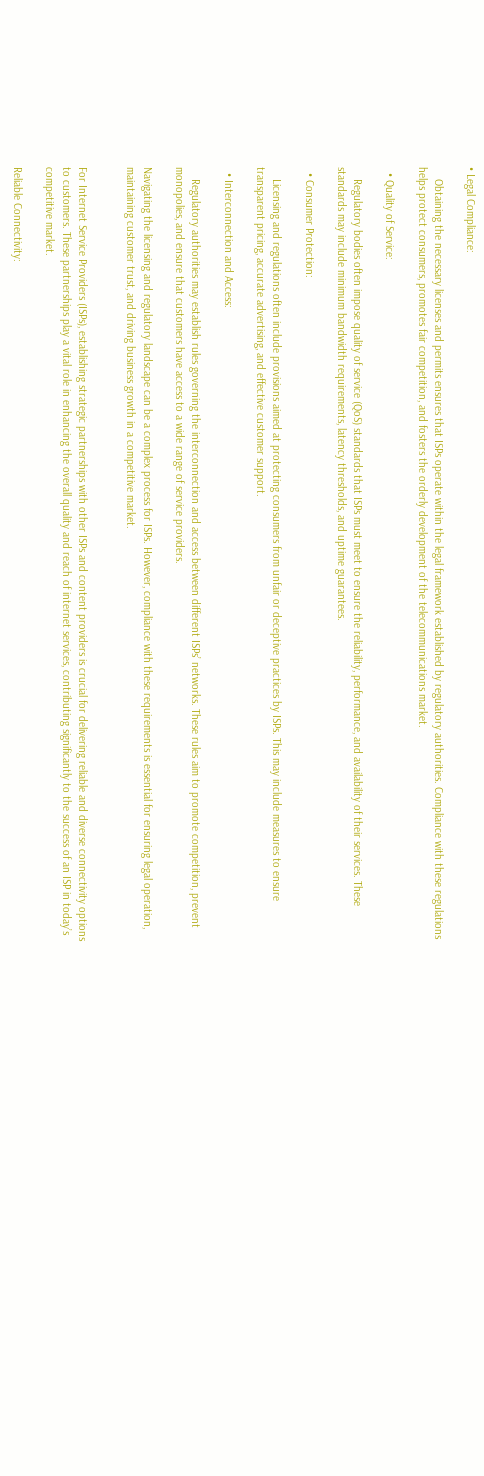• Legal Compliance:

    Obtaining the necessary licenses and permits ensures that ISPs operate within the legal framework established by regulatory authorities. Compliance with these regulations helps protect consumers, promotes fair competition, and fosters the orderly development of the telecommunications market.

  • Quality of Service:

    Regulatory bodies often impose quality of service (QoS) standards that ISPs must meet to ensure the reliability, performance, and availability of their services. These standards may include minimum bandwidth requirements, latency thresholds, and uptime guarantees.

  • Consumer Protection:

    Licensing and regulations often include provisions aimed at protecting consumers from unfair or deceptive practices by ISPs. This may include measures to ensure transparent pricing, accurate advertising, and effective customer support.

  • Interconnection and Access:

    Regulatory authorities may establish rules governing the interconnection and access between different ISPs’ networks. These rules aim to promote competition, prevent monopolies, and ensure that customers have access to a wide range of service providers.

Navigating the licensing and regulatory landscape can be a complex process for ISPs. However, compliance with these requirements is essential for ensuring legal operation, maintaining customer trust, and driving business growth in a competitive market.


For Internet Service Providers (ISPs), establishing strategic partnerships with other ISPs and content providers is crucial for delivering reliable and diverse connectivity options to customers. These partnerships play a vital role in enhancing the overall quality and reach of internet services, contributing significantly to the success of an ISP in today’s competitive market.

Reliable Connectivity: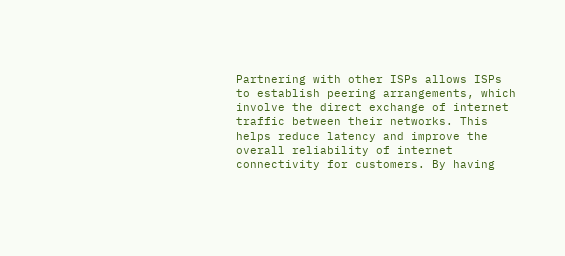Partnering with other ISPs allows ISPs to establish peering arrangements, which involve the direct exchange of internet traffic between their networks. This helps reduce latency and improve the overall reliability of internet connectivity for customers. By having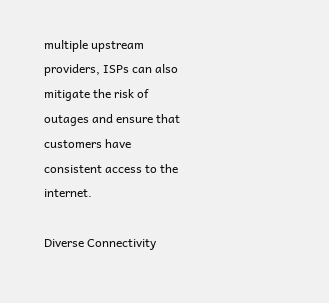multiple upstream providers, ISPs can also mitigate the risk of outages and ensure that customers have consistent access to the internet.

Diverse Connectivity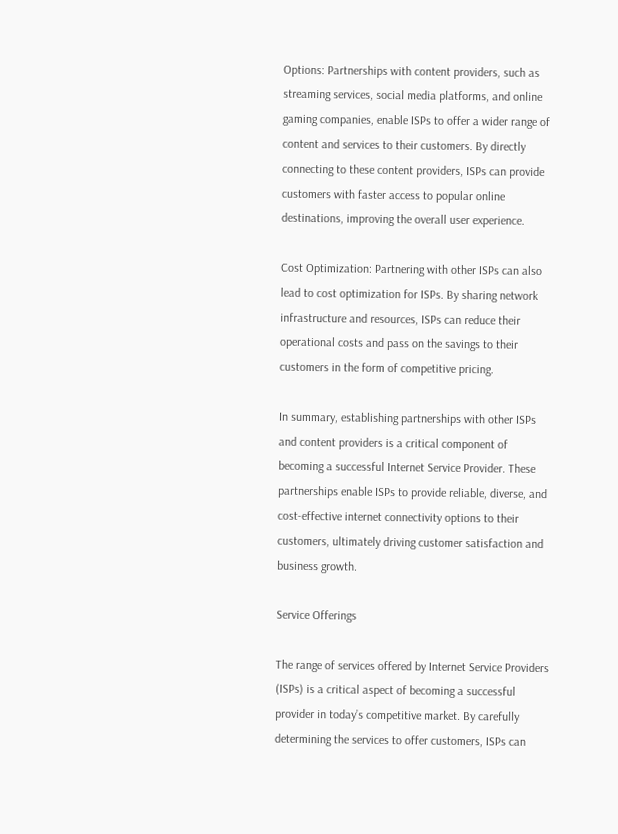Options: Partnerships with content providers, such as streaming services, social media platforms, and online gaming companies, enable ISPs to offer a wider range of content and services to their customers. By directly connecting to these content providers, ISPs can provide customers with faster access to popular online destinations, improving the overall user experience.

Cost Optimization: Partnering with other ISPs can also lead to cost optimization for ISPs. By sharing network infrastructure and resources, ISPs can reduce their operational costs and pass on the savings to their customers in the form of competitive pricing.

In summary, establishing partnerships with other ISPs and content providers is a critical component of becoming a successful Internet Service Provider. These partnerships enable ISPs to provide reliable, diverse, and cost-effective internet connectivity options to their customers, ultimately driving customer satisfaction and business growth.

Service Offerings

The range of services offered by Internet Service Providers (ISPs) is a critical aspect of becoming a successful provider in today’s competitive market. By carefully determining the services to offer customers, ISPs can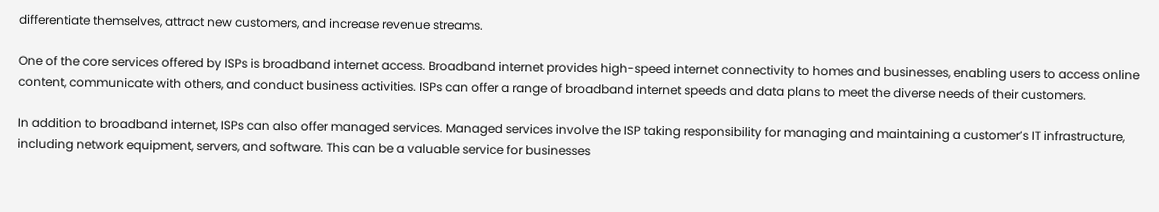differentiate themselves, attract new customers, and increase revenue streams.

One of the core services offered by ISPs is broadband internet access. Broadband internet provides high-speed internet connectivity to homes and businesses, enabling users to access online content, communicate with others, and conduct business activities. ISPs can offer a range of broadband internet speeds and data plans to meet the diverse needs of their customers.

In addition to broadband internet, ISPs can also offer managed services. Managed services involve the ISP taking responsibility for managing and maintaining a customer’s IT infrastructure, including network equipment, servers, and software. This can be a valuable service for businesses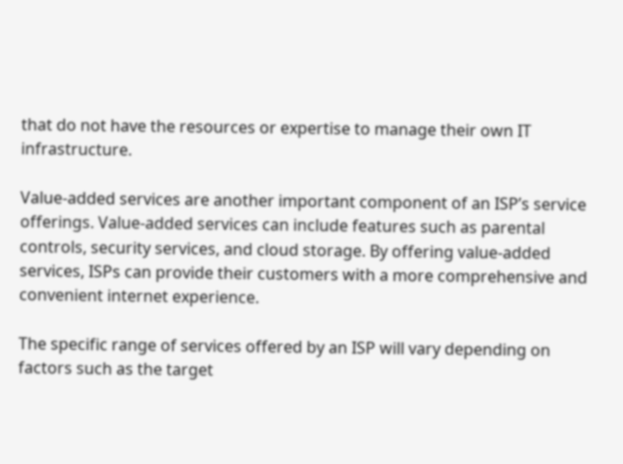that do not have the resources or expertise to manage their own IT infrastructure.

Value-added services are another important component of an ISP’s service offerings. Value-added services can include features such as parental controls, security services, and cloud storage. By offering value-added services, ISPs can provide their customers with a more comprehensive and convenient internet experience.

The specific range of services offered by an ISP will vary depending on factors such as the target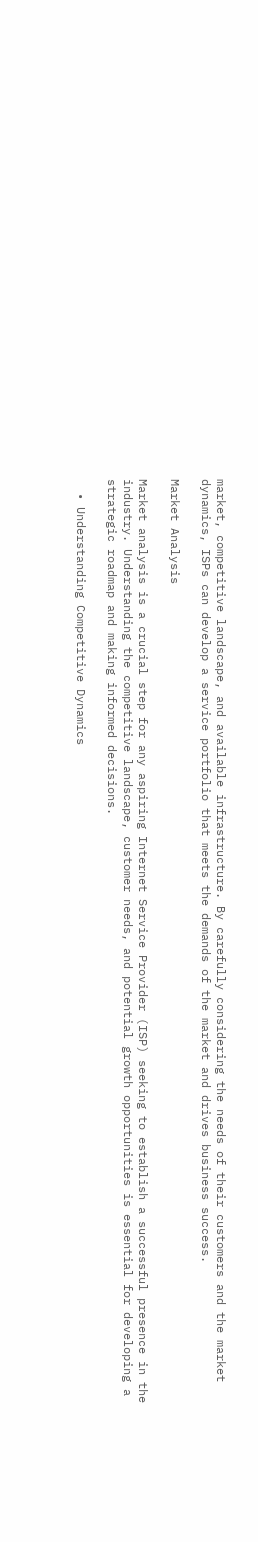market, competitive landscape, and available infrastructure. By carefully considering the needs of their customers and the market dynamics, ISPs can develop a service portfolio that meets the demands of the market and drives business success.

Market Analysis

Market analysis is a crucial step for any aspiring Internet Service Provider (ISP) seeking to establish a successful presence in the industry. Understanding the competitive landscape, customer needs, and potential growth opportunities is essential for developing a strategic roadmap and making informed decisions.

  • Understanding Competitive Dynamics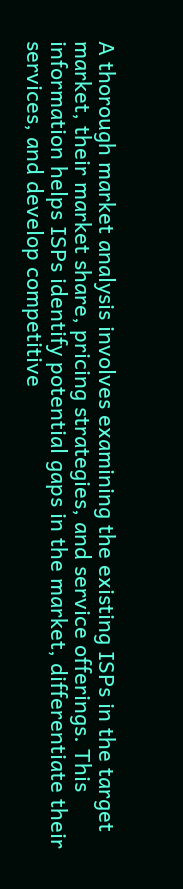A thorough market analysis involves examining the existing ISPs in the target market, their market share, pricing strategies, and service offerings. This information helps ISPs identify potential gaps in the market, differentiate their services, and develop competitive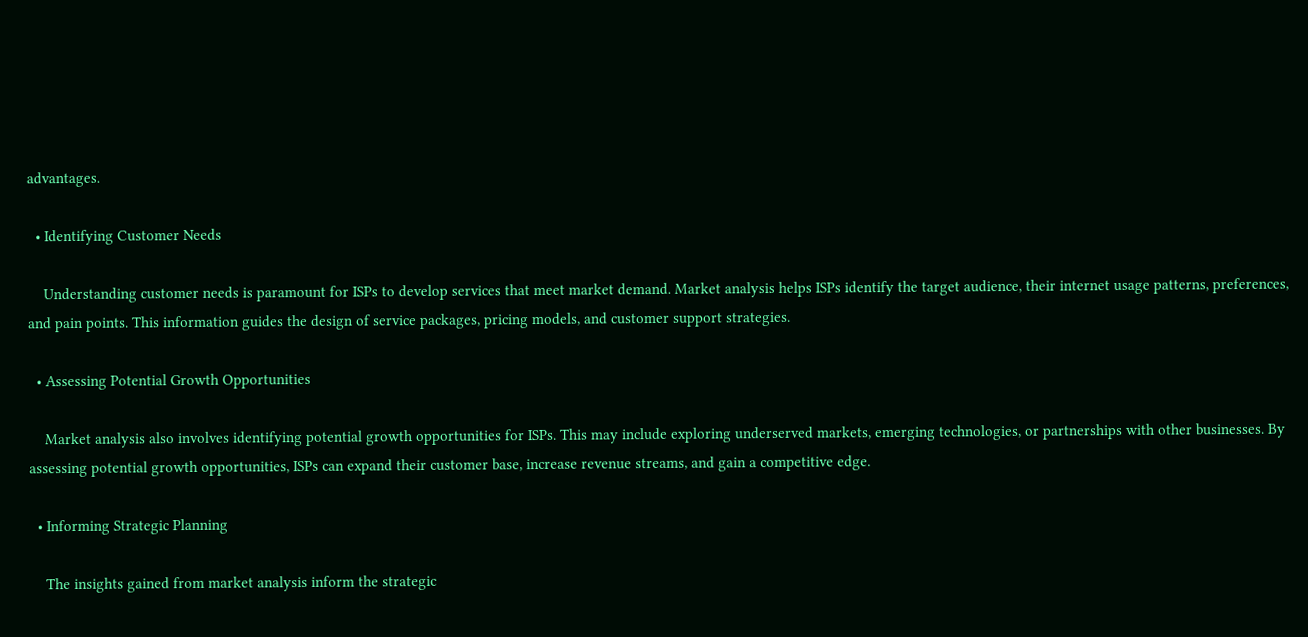advantages.

  • Identifying Customer Needs

    Understanding customer needs is paramount for ISPs to develop services that meet market demand. Market analysis helps ISPs identify the target audience, their internet usage patterns, preferences, and pain points. This information guides the design of service packages, pricing models, and customer support strategies.

  • Assessing Potential Growth Opportunities

    Market analysis also involves identifying potential growth opportunities for ISPs. This may include exploring underserved markets, emerging technologies, or partnerships with other businesses. By assessing potential growth opportunities, ISPs can expand their customer base, increase revenue streams, and gain a competitive edge.

  • Informing Strategic Planning

    The insights gained from market analysis inform the strategic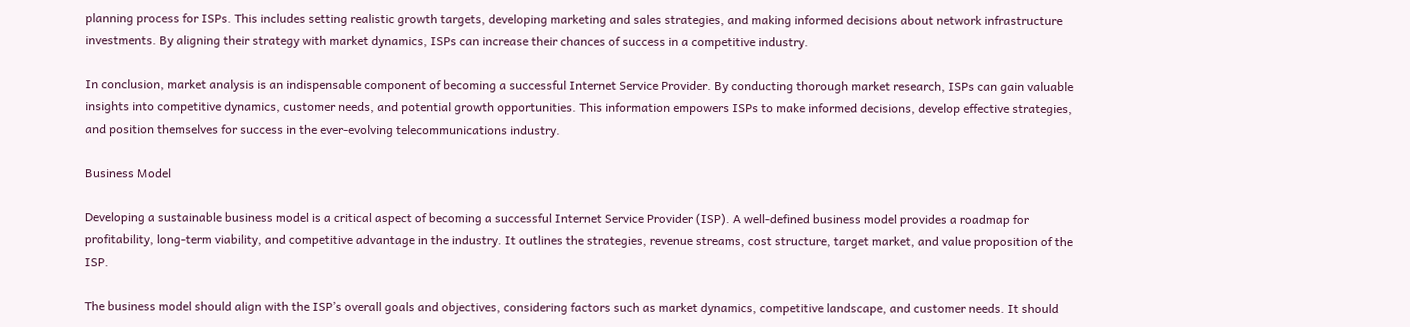planning process for ISPs. This includes setting realistic growth targets, developing marketing and sales strategies, and making informed decisions about network infrastructure investments. By aligning their strategy with market dynamics, ISPs can increase their chances of success in a competitive industry.

In conclusion, market analysis is an indispensable component of becoming a successful Internet Service Provider. By conducting thorough market research, ISPs can gain valuable insights into competitive dynamics, customer needs, and potential growth opportunities. This information empowers ISPs to make informed decisions, develop effective strategies, and position themselves for success in the ever-evolving telecommunications industry.

Business Model

Developing a sustainable business model is a critical aspect of becoming a successful Internet Service Provider (ISP). A well-defined business model provides a roadmap for profitability, long-term viability, and competitive advantage in the industry. It outlines the strategies, revenue streams, cost structure, target market, and value proposition of the ISP.

The business model should align with the ISP’s overall goals and objectives, considering factors such as market dynamics, competitive landscape, and customer needs. It should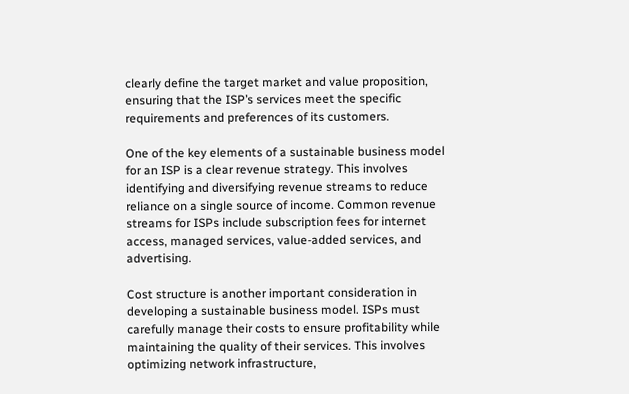clearly define the target market and value proposition, ensuring that the ISP’s services meet the specific requirements and preferences of its customers.

One of the key elements of a sustainable business model for an ISP is a clear revenue strategy. This involves identifying and diversifying revenue streams to reduce reliance on a single source of income. Common revenue streams for ISPs include subscription fees for internet access, managed services, value-added services, and advertising.

Cost structure is another important consideration in developing a sustainable business model. ISPs must carefully manage their costs to ensure profitability while maintaining the quality of their services. This involves optimizing network infrastructure,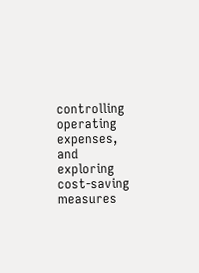controlling operating expenses, and exploring cost-saving measures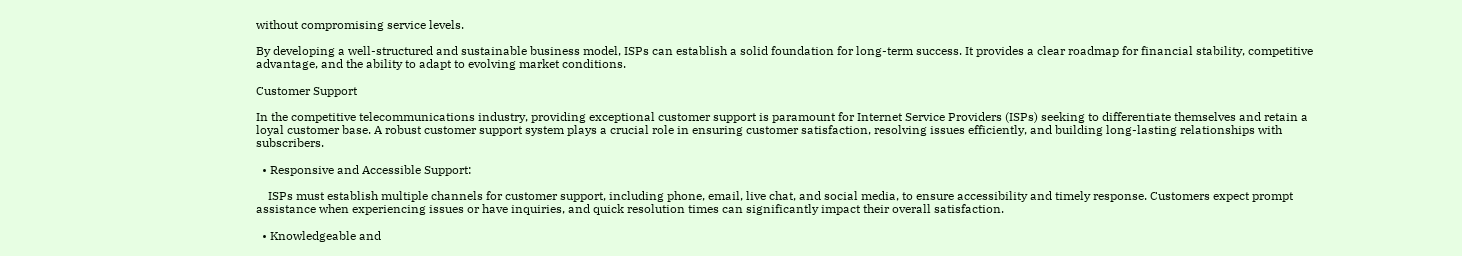without compromising service levels.

By developing a well-structured and sustainable business model, ISPs can establish a solid foundation for long-term success. It provides a clear roadmap for financial stability, competitive advantage, and the ability to adapt to evolving market conditions.

Customer Support

In the competitive telecommunications industry, providing exceptional customer support is paramount for Internet Service Providers (ISPs) seeking to differentiate themselves and retain a loyal customer base. A robust customer support system plays a crucial role in ensuring customer satisfaction, resolving issues efficiently, and building long-lasting relationships with subscribers.

  • Responsive and Accessible Support:

    ISPs must establish multiple channels for customer support, including phone, email, live chat, and social media, to ensure accessibility and timely response. Customers expect prompt assistance when experiencing issues or have inquiries, and quick resolution times can significantly impact their overall satisfaction.

  • Knowledgeable and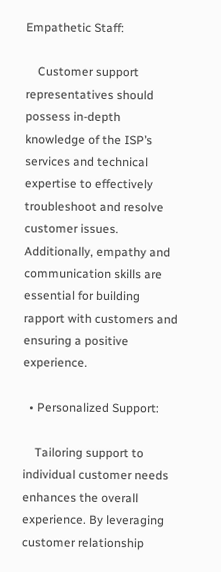Empathetic Staff:

    Customer support representatives should possess in-depth knowledge of the ISP’s services and technical expertise to effectively troubleshoot and resolve customer issues. Additionally, empathy and communication skills are essential for building rapport with customers and ensuring a positive experience.

  • Personalized Support:

    Tailoring support to individual customer needs enhances the overall experience. By leveraging customer relationship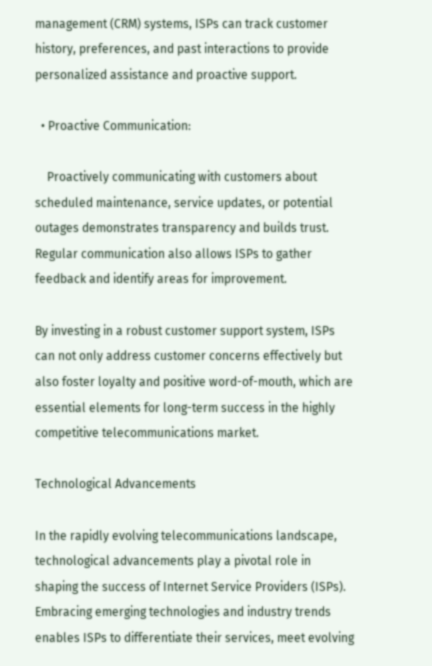management (CRM) systems, ISPs can track customer history, preferences, and past interactions to provide personalized assistance and proactive support.

  • Proactive Communication:

    Proactively communicating with customers about scheduled maintenance, service updates, or potential outages demonstrates transparency and builds trust. Regular communication also allows ISPs to gather feedback and identify areas for improvement.

By investing in a robust customer support system, ISPs can not only address customer concerns effectively but also foster loyalty and positive word-of-mouth, which are essential elements for long-term success in the highly competitive telecommunications market.

Technological Advancements

In the rapidly evolving telecommunications landscape, technological advancements play a pivotal role in shaping the success of Internet Service Providers (ISPs). Embracing emerging technologies and industry trends enables ISPs to differentiate their services, meet evolving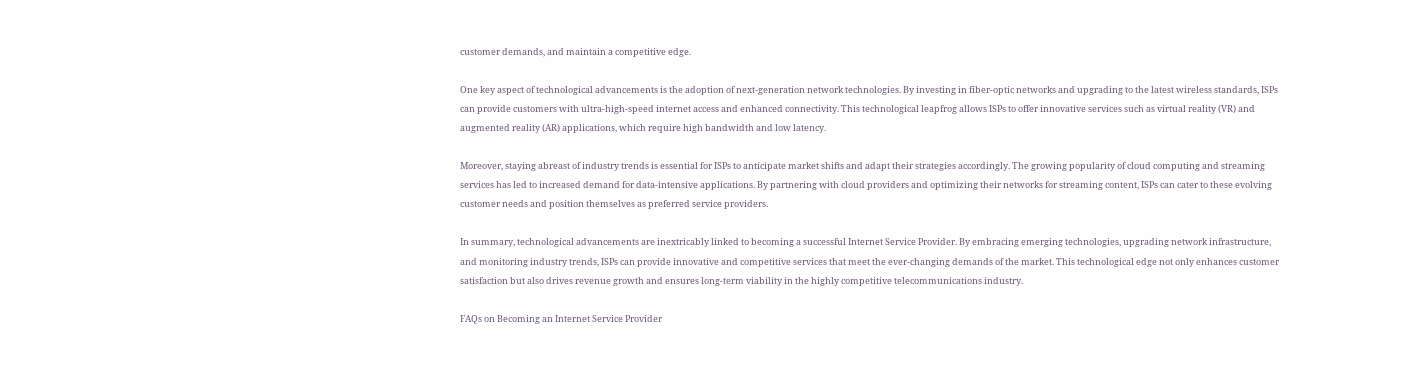customer demands, and maintain a competitive edge.

One key aspect of technological advancements is the adoption of next-generation network technologies. By investing in fiber-optic networks and upgrading to the latest wireless standards, ISPs can provide customers with ultra-high-speed internet access and enhanced connectivity. This technological leapfrog allows ISPs to offer innovative services such as virtual reality (VR) and augmented reality (AR) applications, which require high bandwidth and low latency.

Moreover, staying abreast of industry trends is essential for ISPs to anticipate market shifts and adapt their strategies accordingly. The growing popularity of cloud computing and streaming services has led to increased demand for data-intensive applications. By partnering with cloud providers and optimizing their networks for streaming content, ISPs can cater to these evolving customer needs and position themselves as preferred service providers.

In summary, technological advancements are inextricably linked to becoming a successful Internet Service Provider. By embracing emerging technologies, upgrading network infrastructure, and monitoring industry trends, ISPs can provide innovative and competitive services that meet the ever-changing demands of the market. This technological edge not only enhances customer satisfaction but also drives revenue growth and ensures long-term viability in the highly competitive telecommunications industry.

FAQs on Becoming an Internet Service Provider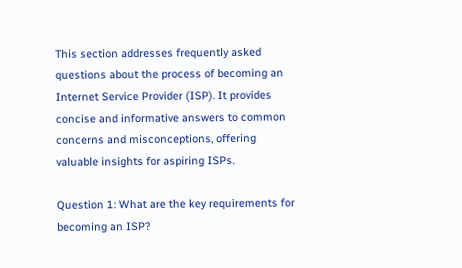This section addresses frequently asked questions about the process of becoming an Internet Service Provider (ISP). It provides concise and informative answers to common concerns and misconceptions, offering valuable insights for aspiring ISPs.

Question 1: What are the key requirements for becoming an ISP?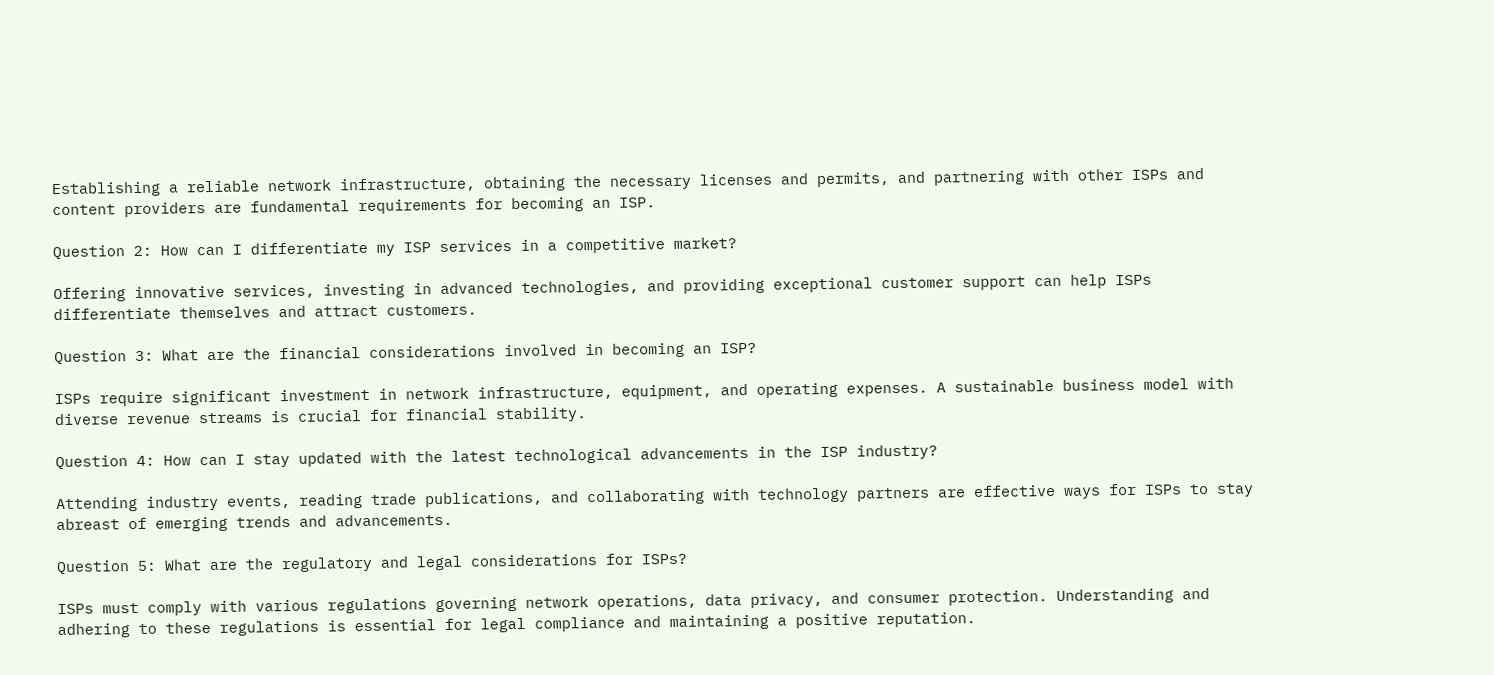Establishing a reliable network infrastructure, obtaining the necessary licenses and permits, and partnering with other ISPs and content providers are fundamental requirements for becoming an ISP.

Question 2: How can I differentiate my ISP services in a competitive market?

Offering innovative services, investing in advanced technologies, and providing exceptional customer support can help ISPs differentiate themselves and attract customers.

Question 3: What are the financial considerations involved in becoming an ISP?

ISPs require significant investment in network infrastructure, equipment, and operating expenses. A sustainable business model with diverse revenue streams is crucial for financial stability.

Question 4: How can I stay updated with the latest technological advancements in the ISP industry?

Attending industry events, reading trade publications, and collaborating with technology partners are effective ways for ISPs to stay abreast of emerging trends and advancements.

Question 5: What are the regulatory and legal considerations for ISPs?

ISPs must comply with various regulations governing network operations, data privacy, and consumer protection. Understanding and adhering to these regulations is essential for legal compliance and maintaining a positive reputation.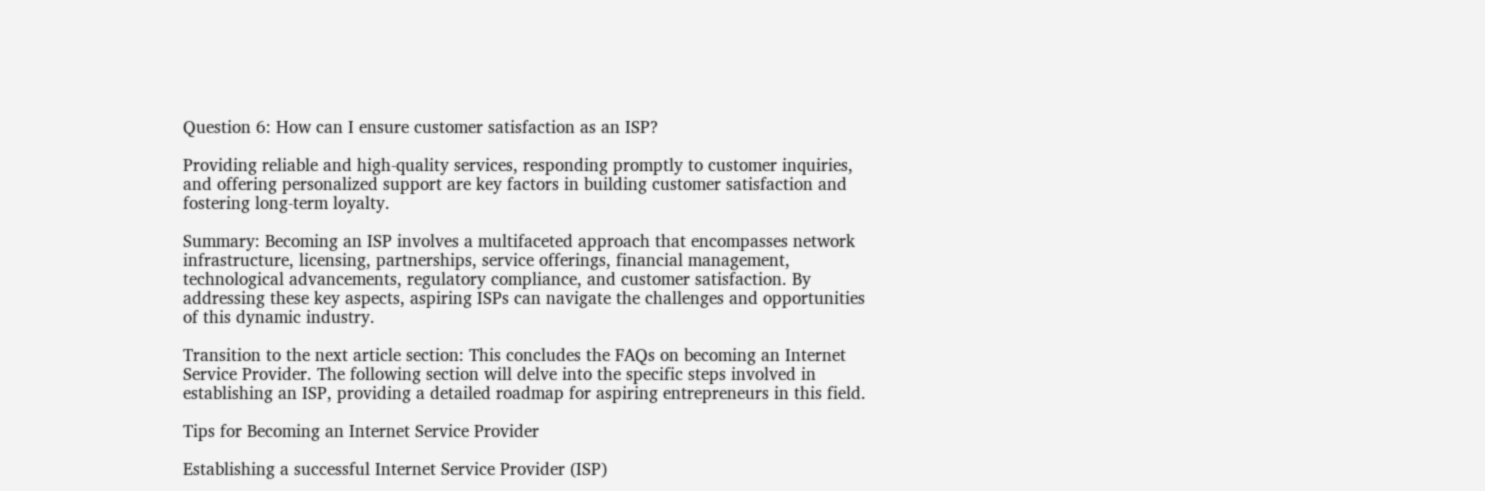Question 6: How can I ensure customer satisfaction as an ISP?

Providing reliable and high-quality services, responding promptly to customer inquiries, and offering personalized support are key factors in building customer satisfaction and fostering long-term loyalty.

Summary: Becoming an ISP involves a multifaceted approach that encompasses network infrastructure, licensing, partnerships, service offerings, financial management, technological advancements, regulatory compliance, and customer satisfaction. By addressing these key aspects, aspiring ISPs can navigate the challenges and opportunities of this dynamic industry.

Transition to the next article section: This concludes the FAQs on becoming an Internet Service Provider. The following section will delve into the specific steps involved in establishing an ISP, providing a detailed roadmap for aspiring entrepreneurs in this field.

Tips for Becoming an Internet Service Provider

Establishing a successful Internet Service Provider (ISP)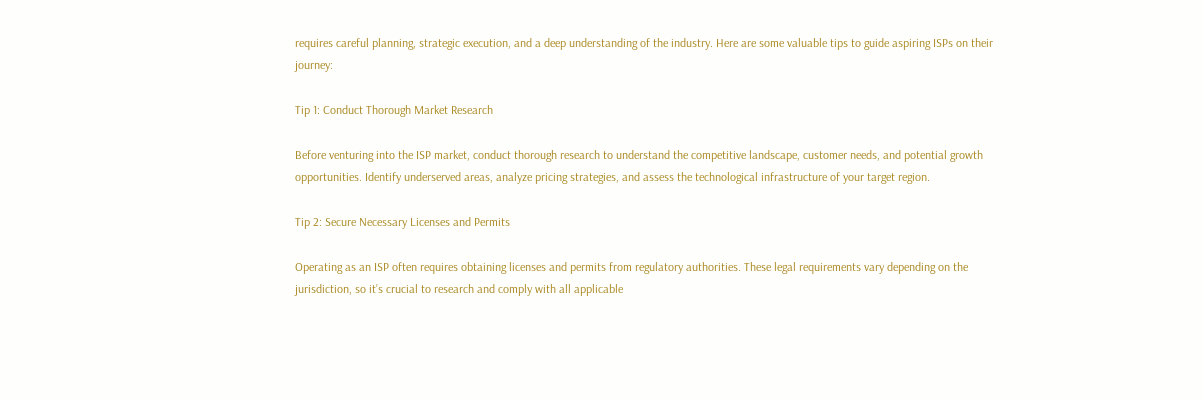requires careful planning, strategic execution, and a deep understanding of the industry. Here are some valuable tips to guide aspiring ISPs on their journey:

Tip 1: Conduct Thorough Market Research

Before venturing into the ISP market, conduct thorough research to understand the competitive landscape, customer needs, and potential growth opportunities. Identify underserved areas, analyze pricing strategies, and assess the technological infrastructure of your target region.

Tip 2: Secure Necessary Licenses and Permits

Operating as an ISP often requires obtaining licenses and permits from regulatory authorities. These legal requirements vary depending on the jurisdiction, so it’s crucial to research and comply with all applicable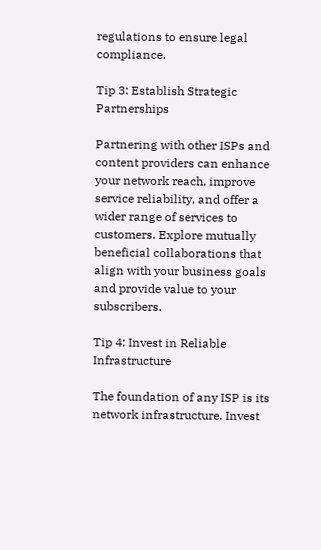regulations to ensure legal compliance.

Tip 3: Establish Strategic Partnerships

Partnering with other ISPs and content providers can enhance your network reach, improve service reliability, and offer a wider range of services to customers. Explore mutually beneficial collaborations that align with your business goals and provide value to your subscribers.

Tip 4: Invest in Reliable Infrastructure

The foundation of any ISP is its network infrastructure. Invest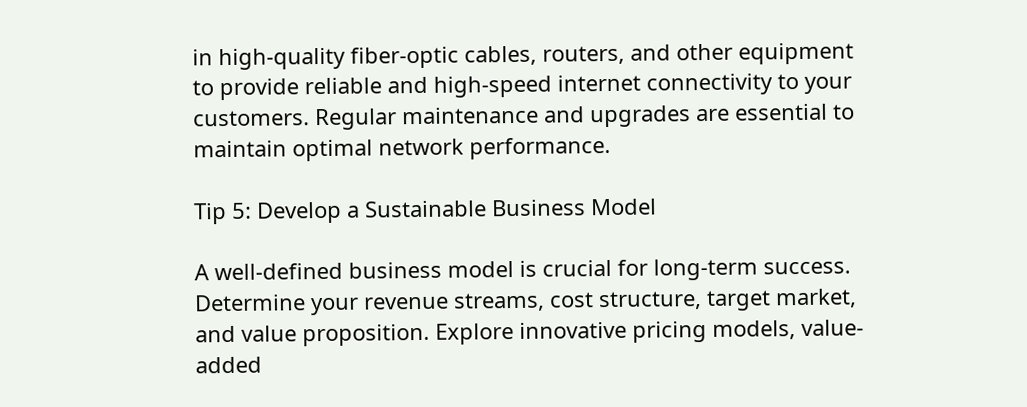in high-quality fiber-optic cables, routers, and other equipment to provide reliable and high-speed internet connectivity to your customers. Regular maintenance and upgrades are essential to maintain optimal network performance.

Tip 5: Develop a Sustainable Business Model

A well-defined business model is crucial for long-term success. Determine your revenue streams, cost structure, target market, and value proposition. Explore innovative pricing models, value-added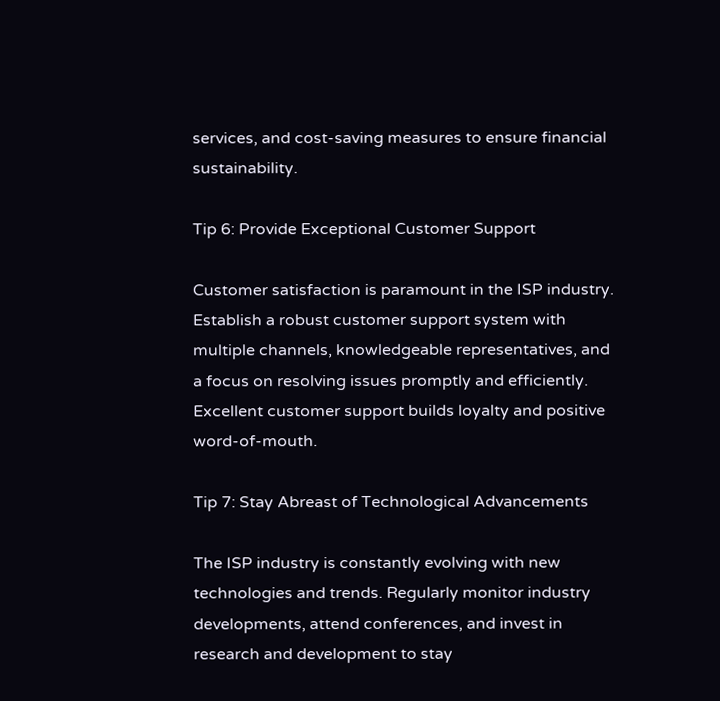services, and cost-saving measures to ensure financial sustainability.

Tip 6: Provide Exceptional Customer Support

Customer satisfaction is paramount in the ISP industry. Establish a robust customer support system with multiple channels, knowledgeable representatives, and a focus on resolving issues promptly and efficiently. Excellent customer support builds loyalty and positive word-of-mouth.

Tip 7: Stay Abreast of Technological Advancements

The ISP industry is constantly evolving with new technologies and trends. Regularly monitor industry developments, attend conferences, and invest in research and development to stay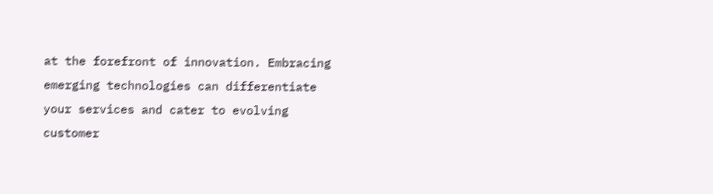at the forefront of innovation. Embracing emerging technologies can differentiate your services and cater to evolving customer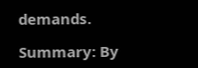demands.

Summary: By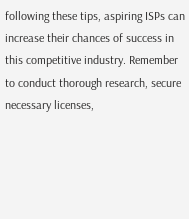following these tips, aspiring ISPs can increase their chances of success in this competitive industry. Remember to conduct thorough research, secure necessary licenses,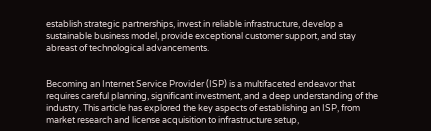establish strategic partnerships, invest in reliable infrastructure, develop a sustainable business model, provide exceptional customer support, and stay abreast of technological advancements.


Becoming an Internet Service Provider (ISP) is a multifaceted endeavor that requires careful planning, significant investment, and a deep understanding of the industry. This article has explored the key aspects of establishing an ISP, from market research and license acquisition to infrastructure setup,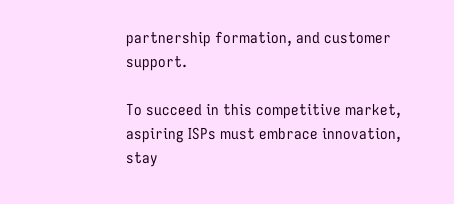partnership formation, and customer support.

To succeed in this competitive market, aspiring ISPs must embrace innovation, stay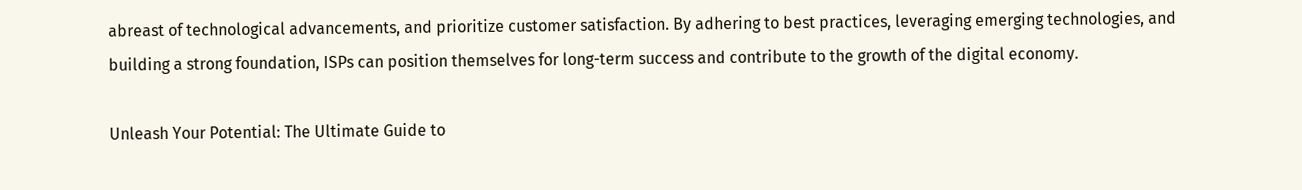abreast of technological advancements, and prioritize customer satisfaction. By adhering to best practices, leveraging emerging technologies, and building a strong foundation, ISPs can position themselves for long-term success and contribute to the growth of the digital economy.

Unleash Your Potential: The Ultimate Guide to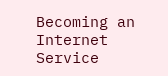Becoming an Internet Service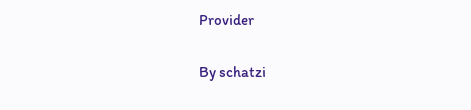Provider

By schatzi